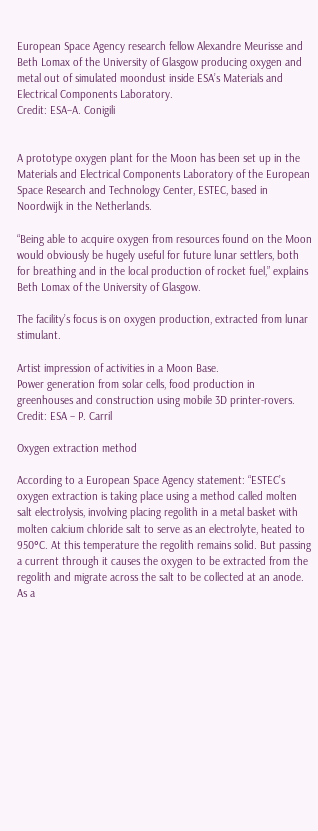European Space Agency research fellow Alexandre Meurisse and Beth Lomax of the University of Glasgow producing oxygen and metal out of simulated moondust inside ESA’s Materials and Electrical Components Laboratory.
Credit: ESA–A. Conigili


A prototype oxygen plant for the Moon has been set up in the Materials and Electrical Components Laboratory of the European Space Research and Technology Center, ESTEC, based in Noordwijk in the Netherlands.

“Being able to acquire oxygen from resources found on the Moon would obviously be hugely useful for future lunar settlers, both for breathing and in the local production of rocket fuel,” explains Beth Lomax of the University of Glasgow.

The facility’s focus is on oxygen production, extracted from lunar stimulant.

Artist impression of activities in a Moon Base.
Power generation from solar cells, food production in greenhouses and construction using mobile 3D printer-rovers.
Credit: ESA – P. Carril

Oxygen extraction method

According to a European Space Agency statement: “ESTEC’s oxygen extraction is taking place using a method called molten salt electrolysis, involving placing regolith in a metal basket with molten calcium chloride salt to serve as an electrolyte, heated to 950°C. At this temperature the regolith remains solid. But passing a current through it causes the oxygen to be extracted from the regolith and migrate across the salt to be collected at an anode. As a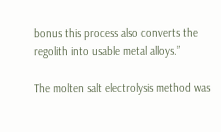bonus this process also converts the regolith into usable metal alloys.”

The molten salt electrolysis method was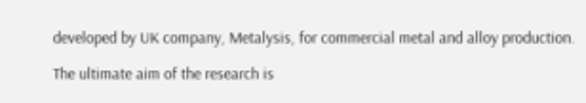developed by UK company, Metalysis, for commercial metal and alloy production.

The ultimate aim of the research is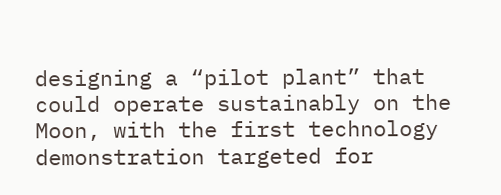designing a “pilot plant” that could operate sustainably on the Moon, with the first technology demonstration targeted for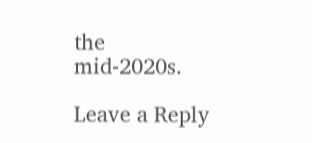the mid-2020s.

Leave a Reply